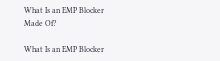What Is an EMP Blocker Made Of?

What Is an EMP Blocker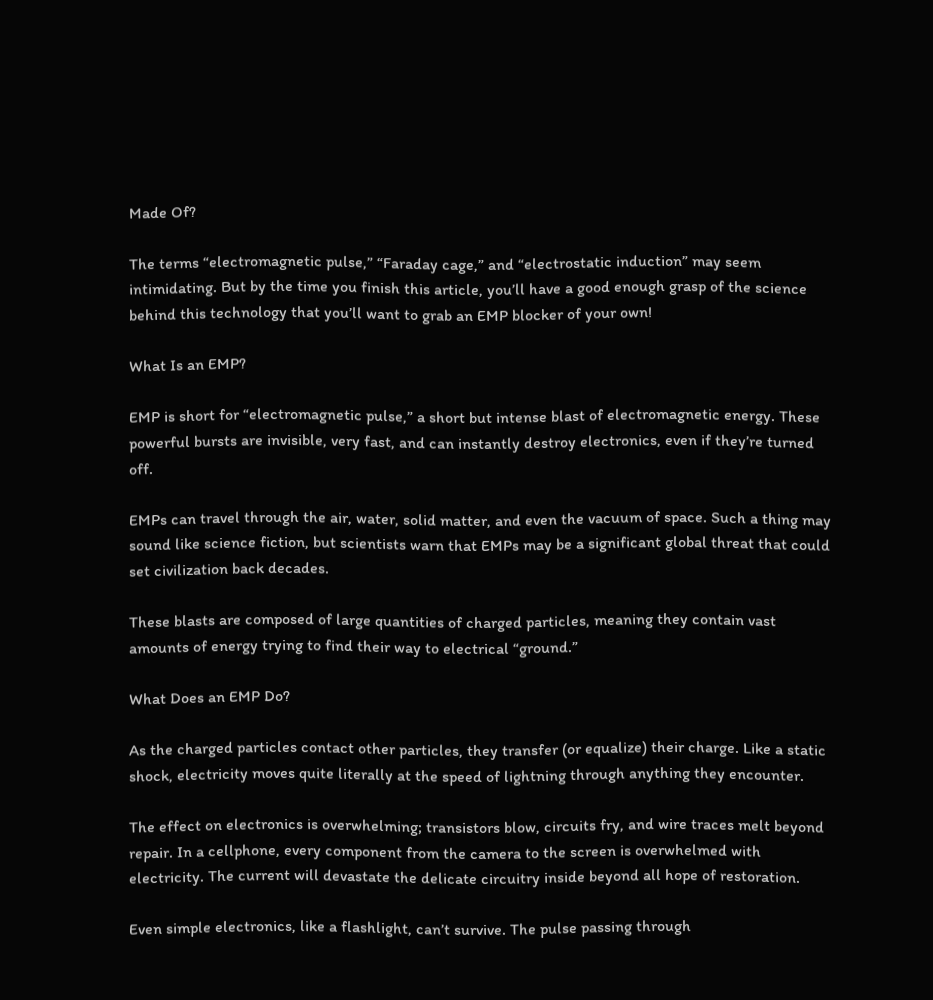Made Of?

The terms “electromagnetic pulse,” “Faraday cage,” and “electrostatic induction” may seem intimidating. But by the time you finish this article, you’ll have a good enough grasp of the science behind this technology that you’ll want to grab an EMP blocker of your own!

What Is an EMP?

EMP is short for “electromagnetic pulse,” a short but intense blast of electromagnetic energy. These powerful bursts are invisible, very fast, and can instantly destroy electronics, even if they’re turned off.

EMPs can travel through the air, water, solid matter, and even the vacuum of space. Such a thing may sound like science fiction, but scientists warn that EMPs may be a significant global threat that could set civilization back decades.

These blasts are composed of large quantities of charged particles, meaning they contain vast amounts of energy trying to find their way to electrical “ground.”

What Does an EMP Do?

As the charged particles contact other particles, they transfer (or equalize) their charge. Like a static shock, electricity moves quite literally at the speed of lightning through anything they encounter.

The effect on electronics is overwhelming; transistors blow, circuits fry, and wire traces melt beyond repair. In a cellphone, every component from the camera to the screen is overwhelmed with electricity. The current will devastate the delicate circuitry inside beyond all hope of restoration.

Even simple electronics, like a flashlight, can’t survive. The pulse passing through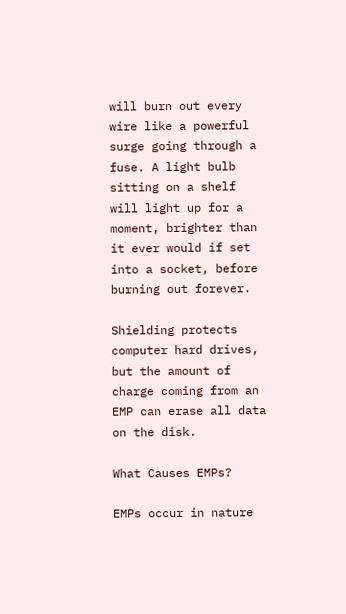will burn out every wire like a powerful surge going through a fuse. A light bulb sitting on a shelf will light up for a moment, brighter than it ever would if set into a socket, before burning out forever.

Shielding protects computer hard drives, but the amount of charge coming from an EMP can erase all data on the disk.

What Causes EMPs?

EMPs occur in nature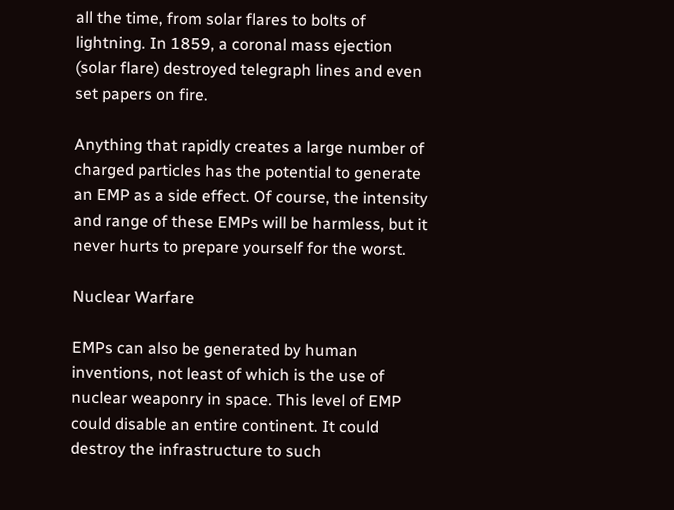all the time, from solar flares to bolts of lightning. In 1859, a coronal mass ejection (solar flare) destroyed telegraph lines and even set papers on fire.

Anything that rapidly creates a large number of charged particles has the potential to generate an EMP as a side effect. Of course, the intensity and range of these EMPs will be harmless, but it never hurts to prepare yourself for the worst.

Nuclear Warfare

EMPs can also be generated by human inventions, not least of which is the use of nuclear weaponry in space. This level of EMP could disable an entire continent. It could destroy the infrastructure to such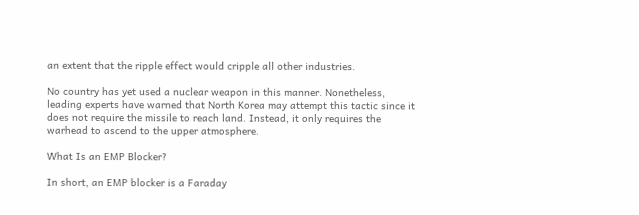an extent that the ripple effect would cripple all other industries.

No country has yet used a nuclear weapon in this manner. Nonetheless, leading experts have warned that North Korea may attempt this tactic since it does not require the missile to reach land. Instead, it only requires the warhead to ascend to the upper atmosphere.

What Is an EMP Blocker?

In short, an EMP blocker is a Faraday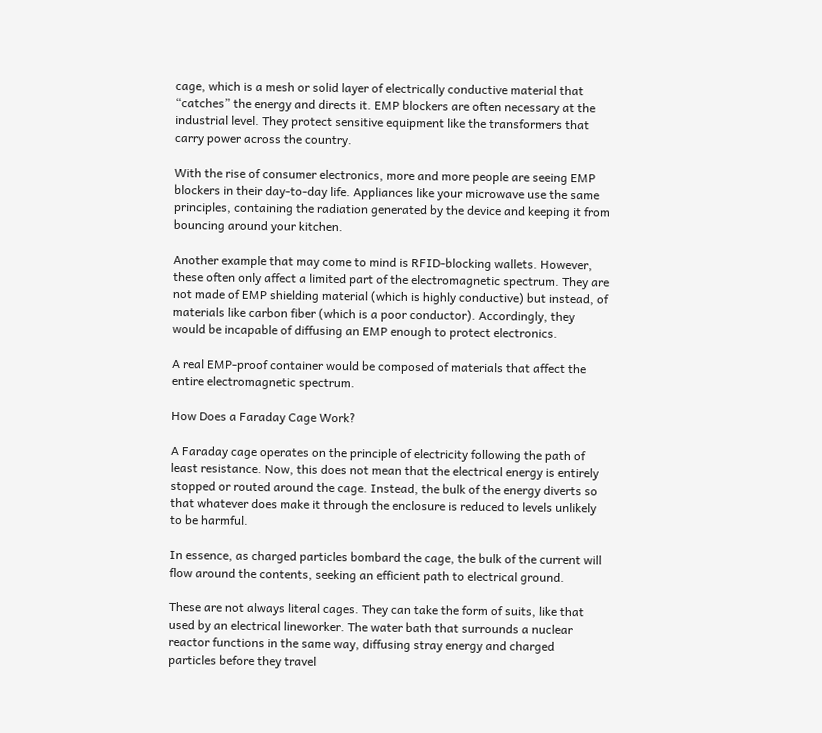cage, which is a mesh or solid layer of electrically conductive material that “catches” the energy and directs it. EMP blockers are often necessary at the industrial level. They protect sensitive equipment like the transformers that carry power across the country.

With the rise of consumer electronics, more and more people are seeing EMP blockers in their day-to-day life. Appliances like your microwave use the same principles, containing the radiation generated by the device and keeping it from bouncing around your kitchen.

Another example that may come to mind is RFID-blocking wallets. However, these often only affect a limited part of the electromagnetic spectrum. They are not made of EMP shielding material (which is highly conductive) but instead, of materials like carbon fiber (which is a poor conductor). Accordingly, they would be incapable of diffusing an EMP enough to protect electronics.

A real EMP-proof container would be composed of materials that affect the entire electromagnetic spectrum.

How Does a Faraday Cage Work?

A Faraday cage operates on the principle of electricity following the path of least resistance. Now, this does not mean that the electrical energy is entirely stopped or routed around the cage. Instead, the bulk of the energy diverts so that whatever does make it through the enclosure is reduced to levels unlikely to be harmful.

In essence, as charged particles bombard the cage, the bulk of the current will flow around the contents, seeking an efficient path to electrical ground.

These are not always literal cages. They can take the form of suits, like that used by an electrical lineworker. The water bath that surrounds a nuclear reactor functions in the same way, diffusing stray energy and charged particles before they travel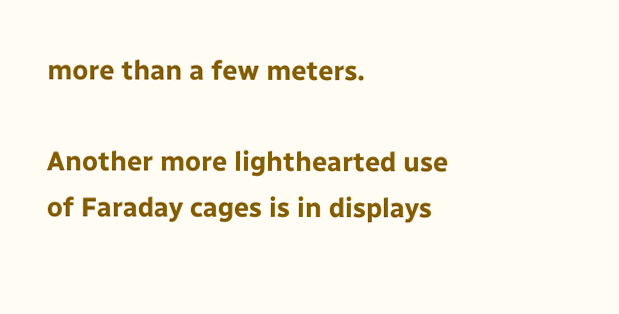more than a few meters.

Another more lighthearted use of Faraday cages is in displays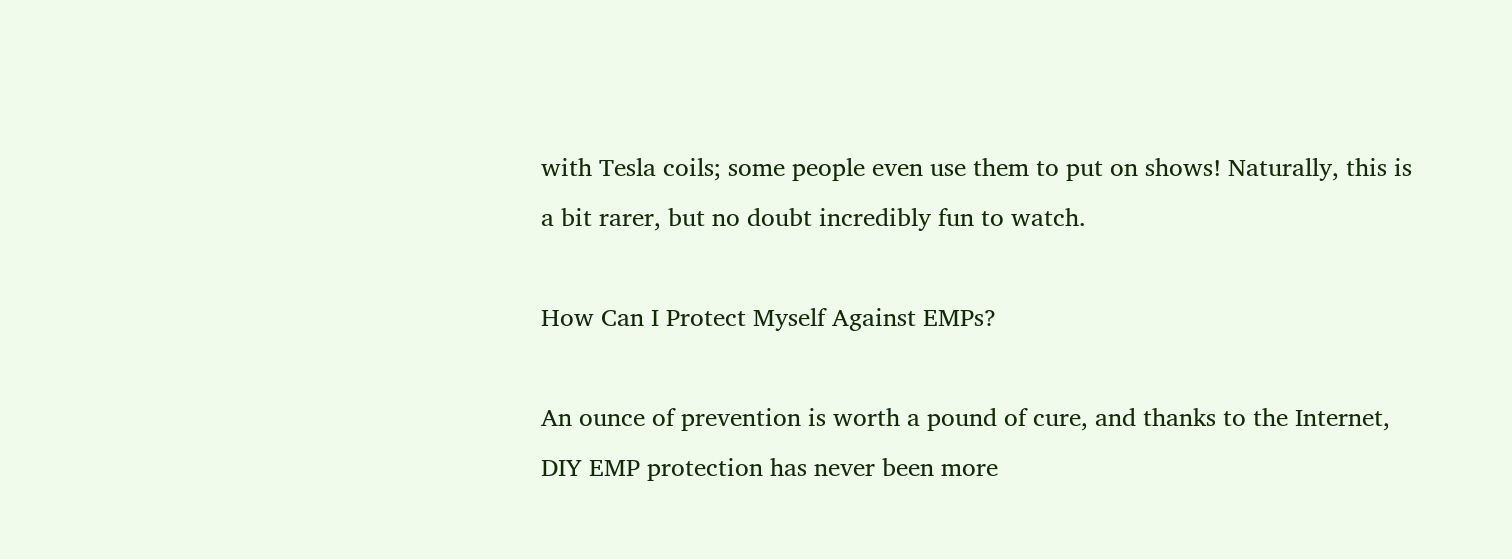with Tesla coils; some people even use them to put on shows! Naturally, this is a bit rarer, but no doubt incredibly fun to watch.

How Can I Protect Myself Against EMPs?

An ounce of prevention is worth a pound of cure, and thanks to the Internet, DIY EMP protection has never been more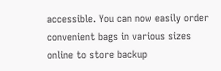accessible. You can now easily order convenient bags in various sizes online to store backup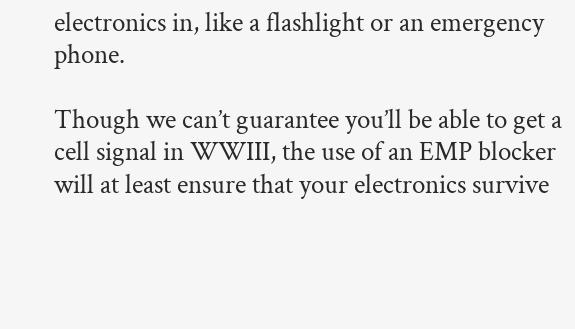electronics in, like a flashlight or an emergency phone.

Though we can’t guarantee you’ll be able to get a cell signal in WWIII, the use of an EMP blocker will at least ensure that your electronics survive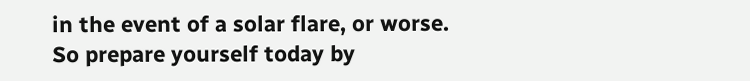in the event of a solar flare, or worse. So prepare yourself today by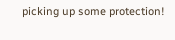picking up some protection!